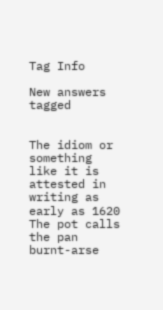Tag Info

New answers tagged


The idiom or something like it is attested in writing as early as 1620 The pot calls the pan burnt-arse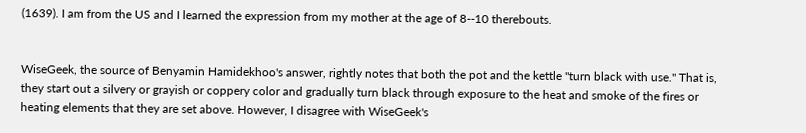(1639). I am from the US and I learned the expression from my mother at the age of 8--10 therebouts.


WiseGeek, the source of Benyamin Hamidekhoo's answer, rightly notes that both the pot and the kettle "turn black with use." That is, they start out a silvery or grayish or coppery color and gradually turn black through exposure to the heat and smoke of the fires or heating elements that they are set above. However, I disagree with WiseGeek's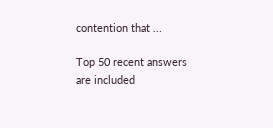contention that ...

Top 50 recent answers are included